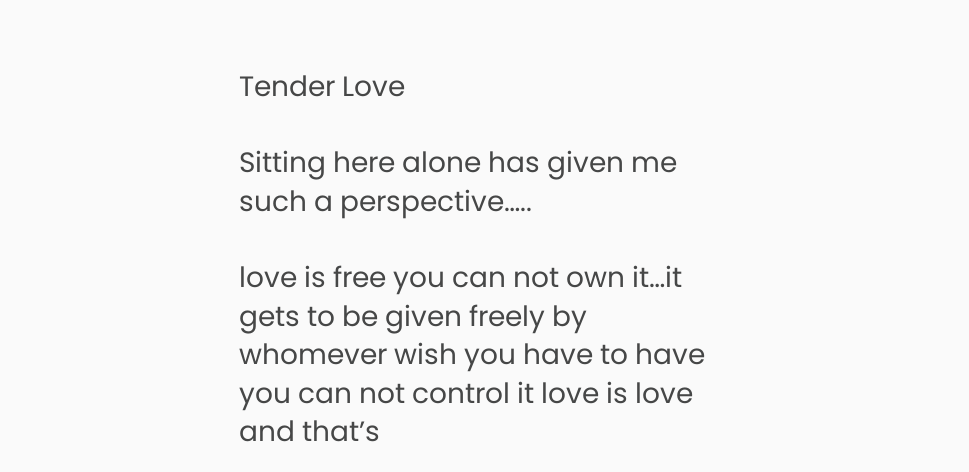Tender Love

Sitting here alone has given me such a perspective…..

love is free you can not own it…it gets to be given freely by whomever wish you have to have you can not control it love is love and that’s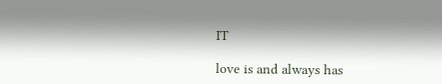IT

love is and always has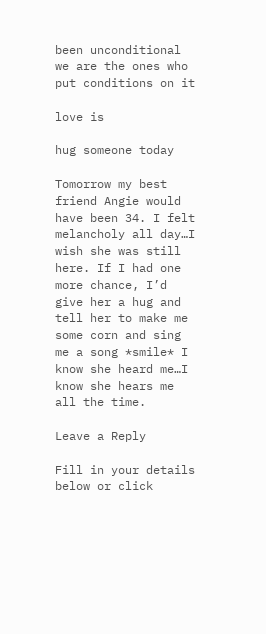been unconditional we are the ones who put conditions on it

love is

hug someone today

Tomorrow my best friend Angie would have been 34. I felt melancholy all day…I wish she was still here. If I had one more chance, I’d give her a hug and tell her to make me some corn and sing me a song *smile* I know she heard me…I know she hears me all the time.

Leave a Reply

Fill in your details below or click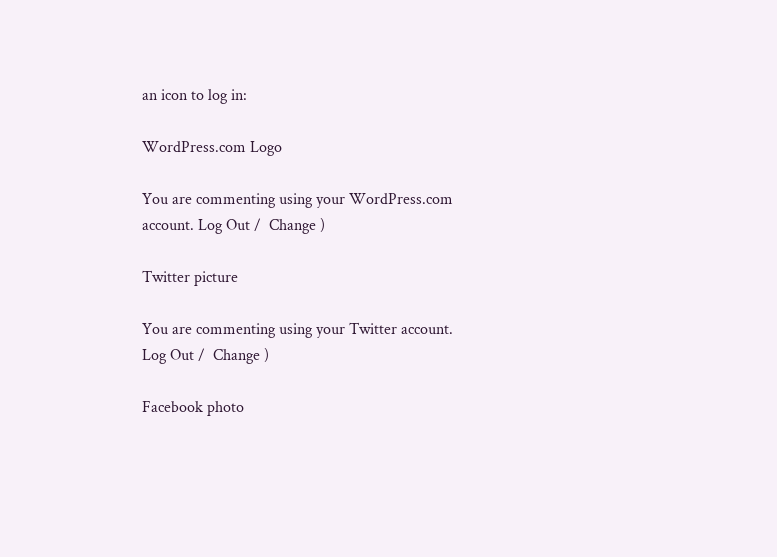an icon to log in:

WordPress.com Logo

You are commenting using your WordPress.com account. Log Out /  Change )

Twitter picture

You are commenting using your Twitter account. Log Out /  Change )

Facebook photo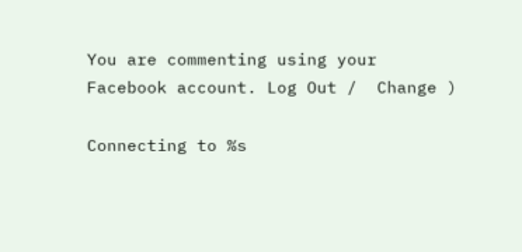You are commenting using your Facebook account. Log Out /  Change )

Connecting to %s